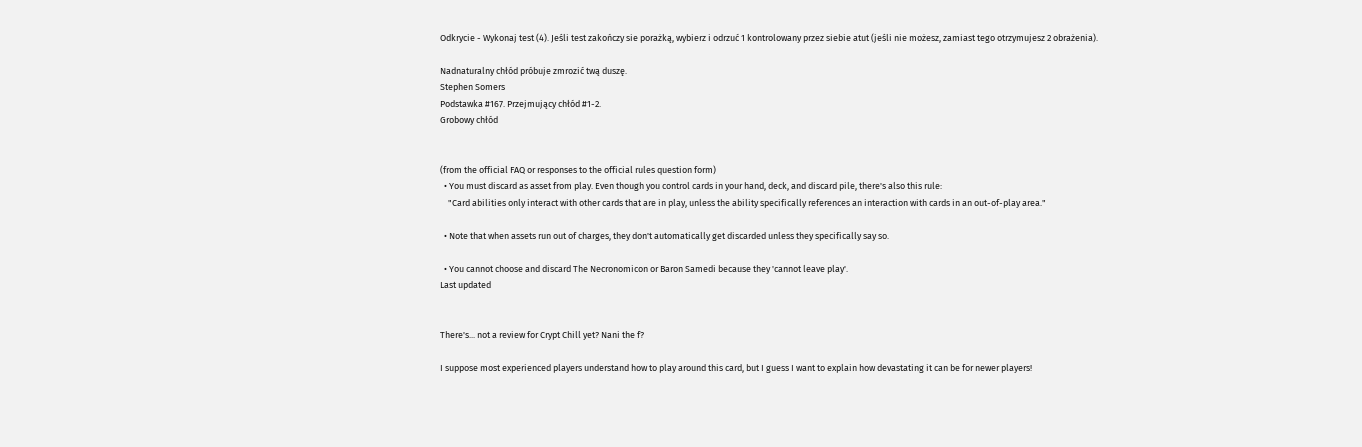Odkrycie - Wykonaj test (4). Jeśli test zakończy sie porażką, wybierz i odrzuć 1 kontrolowany przez siebie atut (jeśli nie możesz, zamiast tego otrzymujesz 2 obrażenia).

Nadnaturalny chłód próbuje zmrozić twą duszę.
Stephen Somers
Podstawka #167. Przejmujący chłód #1-2.
Grobowy chłód


(from the official FAQ or responses to the official rules question form)
  • You must discard as asset from play. Even though you control cards in your hand, deck, and discard pile, there's also this rule:
    "Card abilities only interact with other cards that are in play, unless the ability specifically references an interaction with cards in an out-of-play area."

  • Note that when assets run out of charges, they don't automatically get discarded unless they specifically say so.

  • You cannot choose and discard The Necronomicon or Baron Samedi because they 'cannot leave play'.
Last updated


There's... not a review for Crypt Chill yet? Nani the f?

I suppose most experienced players understand how to play around this card, but I guess I want to explain how devastating it can be for newer players!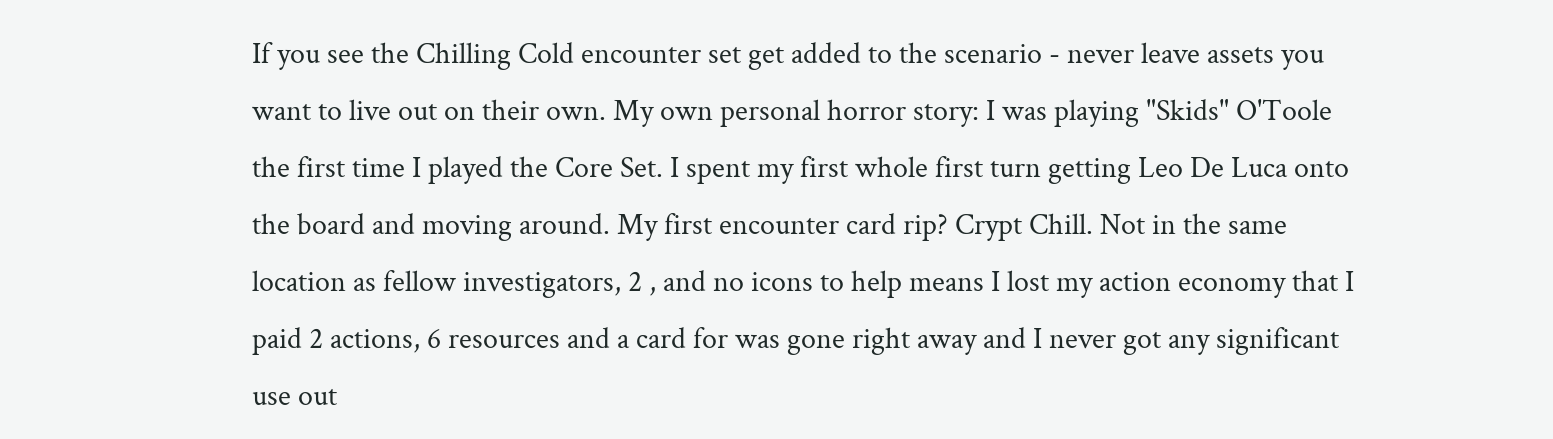If you see the Chilling Cold encounter set get added to the scenario - never leave assets you want to live out on their own. My own personal horror story: I was playing "Skids" O'Toole the first time I played the Core Set. I spent my first whole first turn getting Leo De Luca onto the board and moving around. My first encounter card rip? Crypt Chill. Not in the same location as fellow investigators, 2 , and no icons to help means I lost my action economy that I paid 2 actions, 6 resources and a card for was gone right away and I never got any significant use out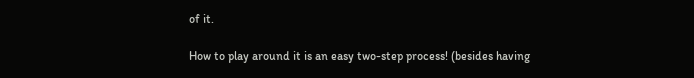of it.

How to play around it is an easy two-step process! (besides having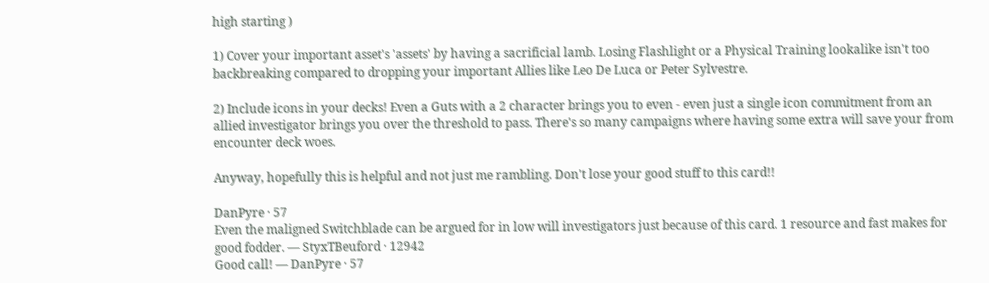high starting )

1) Cover your important asset's 'assets' by having a sacrificial lamb. Losing Flashlight or a Physical Training lookalike isn't too backbreaking compared to dropping your important Allies like Leo De Luca or Peter Sylvestre.

2) Include icons in your decks! Even a Guts with a 2 character brings you to even - even just a single icon commitment from an allied investigator brings you over the threshold to pass. There's so many campaigns where having some extra will save your from encounter deck woes.

Anyway, hopefully this is helpful and not just me rambling. Don't lose your good stuff to this card!!

DanPyre · 57
Even the maligned Switchblade can be argued for in low will investigators just because of this card. 1 resource and fast makes for good fodder. — StyxTBeuford · 12942
Good call! — DanPyre · 57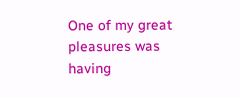One of my great pleasures was having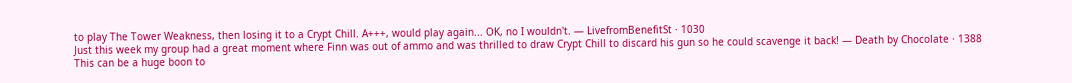to play The Tower Weakness, then losing it to a Crypt Chill. A+++, would play again... OK, no I wouldn't. — LivefromBenefitSt · 1030
Just this week my group had a great moment where Finn was out of ammo and was thrilled to draw Crypt Chill to discard his gun so he could scavenge it back! — Death by Chocolate · 1388
This can be a huge boon to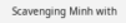Scavenging Minh with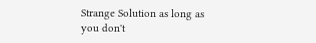Strange Solution as long as you don't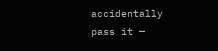accidentally pass it —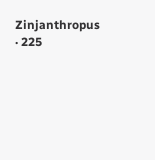Zinjanthropus · 225